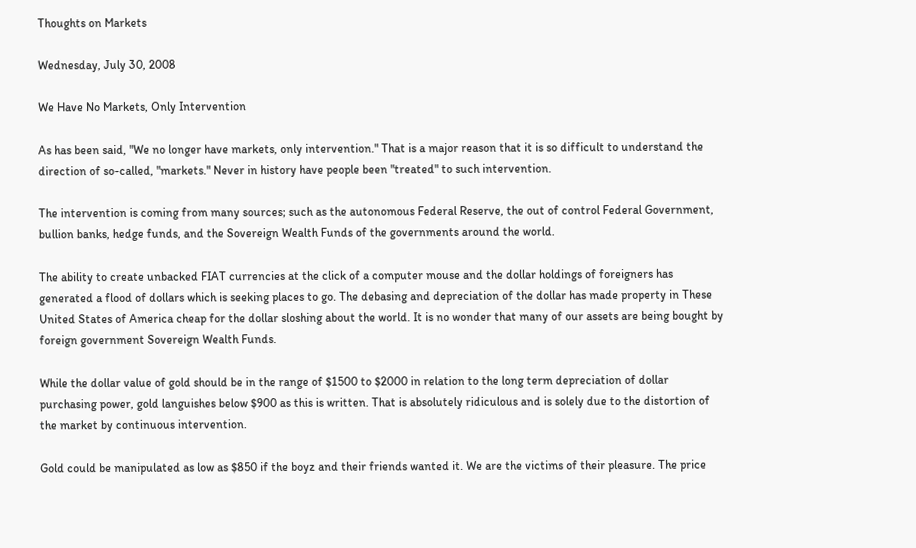Thoughts on Markets

Wednesday, July 30, 2008

We Have No Markets, Only Intervention

As has been said, "We no longer have markets, only intervention." That is a major reason that it is so difficult to understand the direction of so-called, "markets." Never in history have people been "treated" to such intervention.

The intervention is coming from many sources; such as the autonomous Federal Reserve, the out of control Federal Government, bullion banks, hedge funds, and the Sovereign Wealth Funds of the governments around the world.

The ability to create unbacked FIAT currencies at the click of a computer mouse and the dollar holdings of foreigners has generated a flood of dollars which is seeking places to go. The debasing and depreciation of the dollar has made property in These United States of America cheap for the dollar sloshing about the world. It is no wonder that many of our assets are being bought by foreign government Sovereign Wealth Funds.

While the dollar value of gold should be in the range of $1500 to $2000 in relation to the long term depreciation of dollar purchasing power, gold languishes below $900 as this is written. That is absolutely ridiculous and is solely due to the distortion of the market by continuous intervention.

Gold could be manipulated as low as $850 if the boyz and their friends wanted it. We are the victims of their pleasure. The price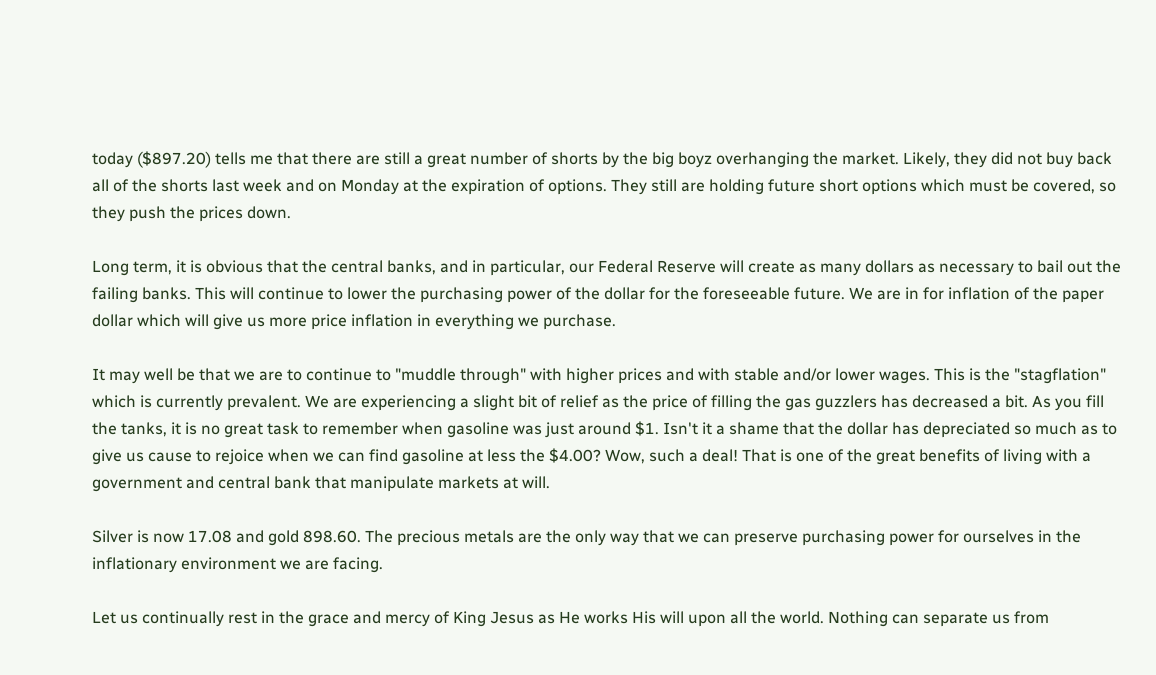today ($897.20) tells me that there are still a great number of shorts by the big boyz overhanging the market. Likely, they did not buy back all of the shorts last week and on Monday at the expiration of options. They still are holding future short options which must be covered, so they push the prices down.

Long term, it is obvious that the central banks, and in particular, our Federal Reserve will create as many dollars as necessary to bail out the failing banks. This will continue to lower the purchasing power of the dollar for the foreseeable future. We are in for inflation of the paper dollar which will give us more price inflation in everything we purchase.

It may well be that we are to continue to "muddle through" with higher prices and with stable and/or lower wages. This is the "stagflation" which is currently prevalent. We are experiencing a slight bit of relief as the price of filling the gas guzzlers has decreased a bit. As you fill the tanks, it is no great task to remember when gasoline was just around $1. Isn't it a shame that the dollar has depreciated so much as to give us cause to rejoice when we can find gasoline at less the $4.00? Wow, such a deal! That is one of the great benefits of living with a government and central bank that manipulate markets at will.

Silver is now 17.08 and gold 898.60. The precious metals are the only way that we can preserve purchasing power for ourselves in the inflationary environment we are facing.

Let us continually rest in the grace and mercy of King Jesus as He works His will upon all the world. Nothing can separate us from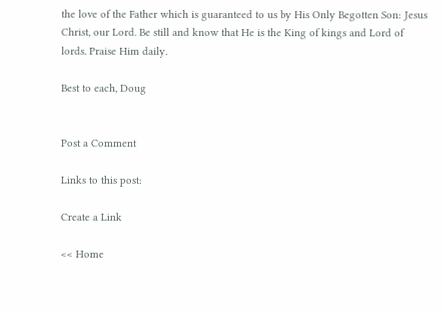the love of the Father which is guaranteed to us by His Only Begotten Son: Jesus Christ, our Lord. Be still and know that He is the King of kings and Lord of lords. Praise Him daily.

Best to each, Doug


Post a Comment

Links to this post:

Create a Link

<< Home